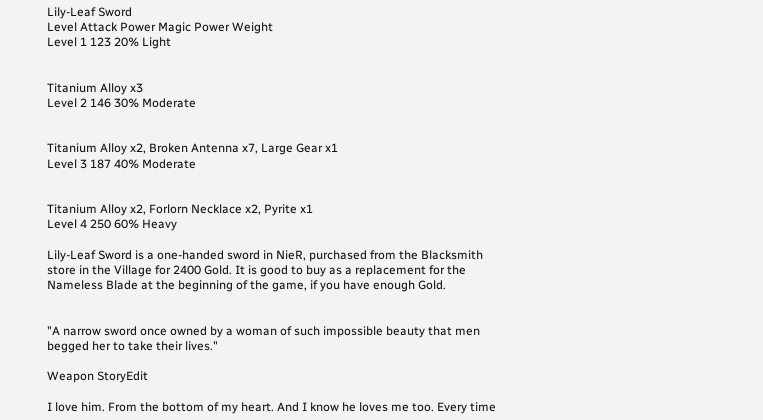Lily-Leaf Sword
Level Attack Power Magic Power Weight
Level 1 123 20% Light


Titanium Alloy x3
Level 2 146 30% Moderate


Titanium Alloy x2, Broken Antenna x7, Large Gear x1
Level 3 187 40% Moderate


Titanium Alloy x2, Forlorn Necklace x2, Pyrite x1
Level 4 250 60% Heavy

Lily-Leaf Sword is a one-handed sword in NieR, purchased from the Blacksmith store in the Village for 2400 Gold. It is good to buy as a replacement for the Nameless Blade at the beginning of the game, if you have enough Gold.


"A narrow sword once owned by a woman of such impossible beauty that men begged her to take their lives."

Weapon StoryEdit

I love him. From the bottom of my heart. And I know he loves me too. Every time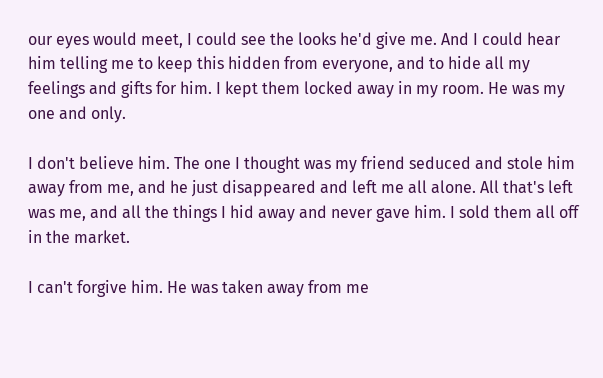our eyes would meet, I could see the looks he'd give me. And I could hear him telling me to keep this hidden from everyone, and to hide all my feelings and gifts for him. I kept them locked away in my room. He was my one and only.

I don't believe him. The one I thought was my friend seduced and stole him away from me, and he just disappeared and left me all alone. All that's left was me, and all the things I hid away and never gave him. I sold them all off in the market.

I can't forgive him. He was taken away from me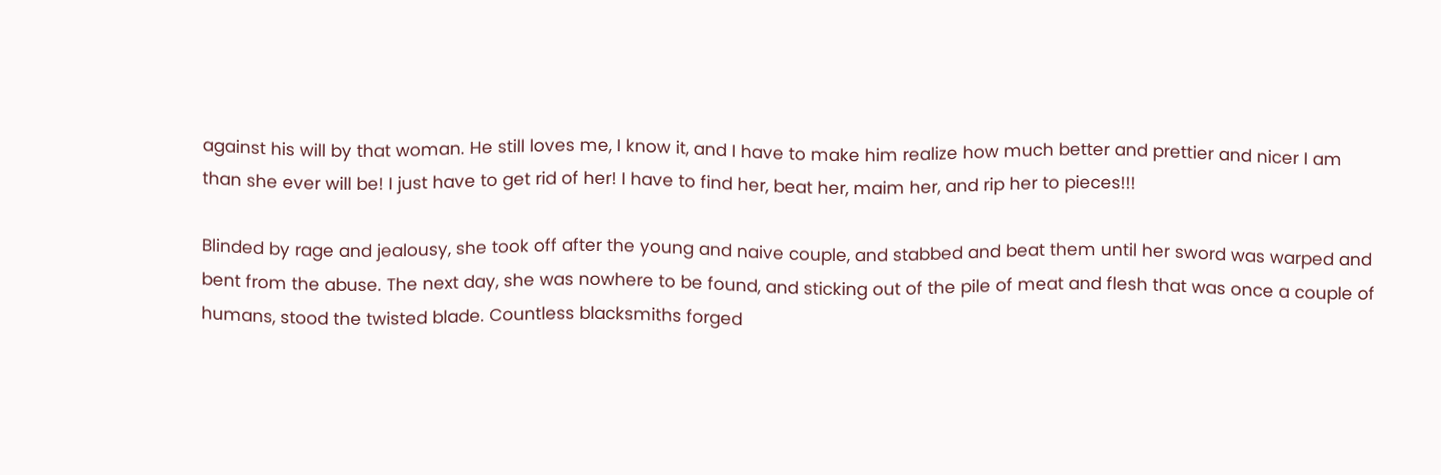against his will by that woman. He still loves me, I know it, and I have to make him realize how much better and prettier and nicer I am than she ever will be! I just have to get rid of her! I have to find her, beat her, maim her, and rip her to pieces!!!

Blinded by rage and jealousy, she took off after the young and naive couple, and stabbed and beat them until her sword was warped and bent from the abuse. The next day, she was nowhere to be found, and sticking out of the pile of meat and flesh that was once a couple of humans, stood the twisted blade. Countless blacksmiths forged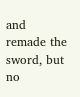and remade the sword, but no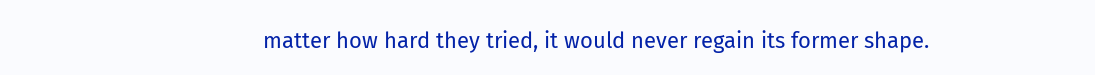matter how hard they tried, it would never regain its former shape.